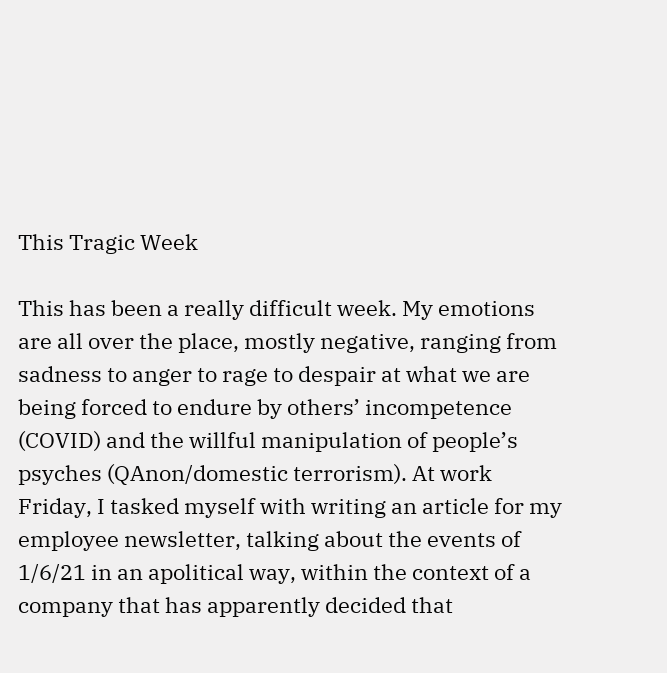This Tragic Week

This has been a really difficult week. My emotions are all over the place, mostly negative, ranging from sadness to anger to rage to despair at what we are being forced to endure by others’ incompetence (COVID) and the willful manipulation of people’s psyches (QAnon/domestic terrorism). At work Friday, I tasked myself with writing an article for my employee newsletter, talking about the events of 1/6/21 in an apolitical way, within the context of a company that has apparently decided that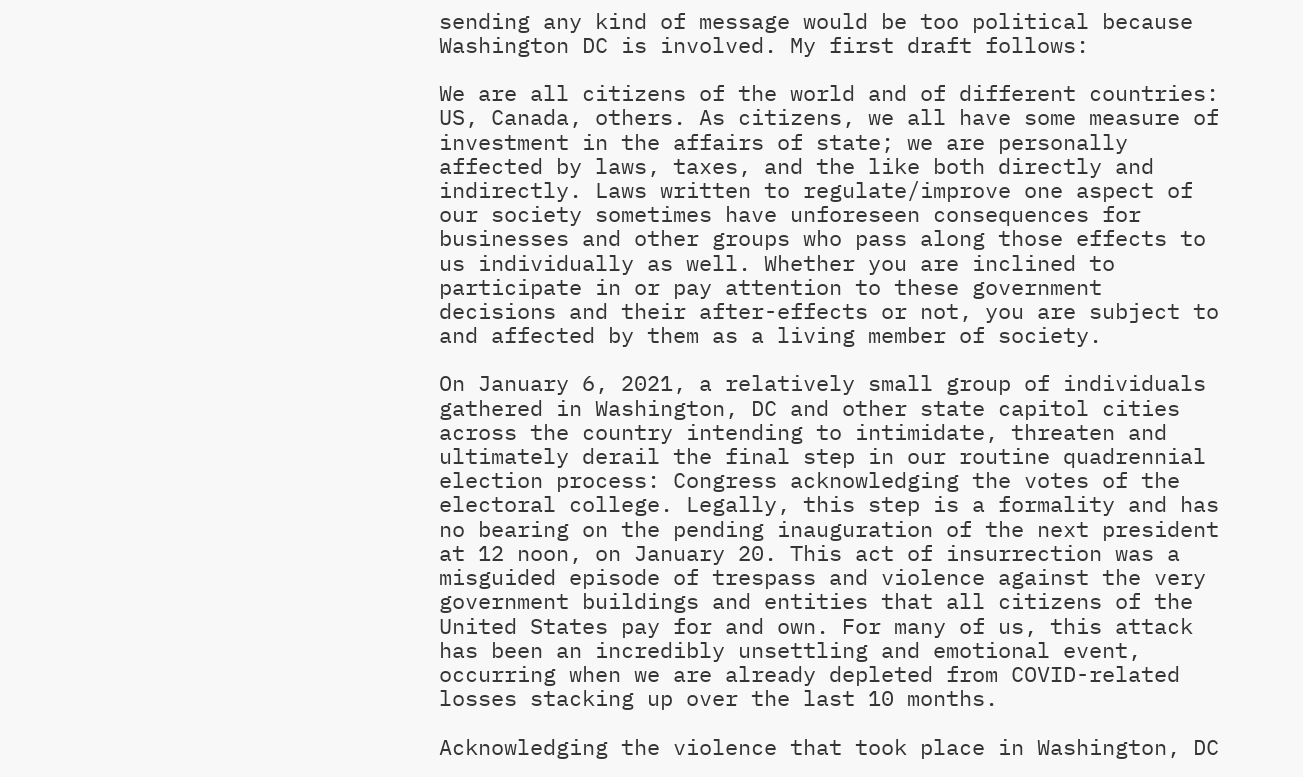sending any kind of message would be too political because Washington DC is involved. My first draft follows:

We are all citizens of the world and of different countries: US, Canada, others. As citizens, we all have some measure of investment in the affairs of state; we are personally affected by laws, taxes, and the like both directly and indirectly. Laws written to regulate/improve one aspect of our society sometimes have unforeseen consequences for businesses and other groups who pass along those effects to us individually as well. Whether you are inclined to participate in or pay attention to these government decisions and their after-effects or not, you are subject to and affected by them as a living member of society.

On January 6, 2021, a relatively small group of individuals gathered in Washington, DC and other state capitol cities across the country intending to intimidate, threaten and ultimately derail the final step in our routine quadrennial election process: Congress acknowledging the votes of the electoral college. Legally, this step is a formality and has no bearing on the pending inauguration of the next president at 12 noon, on January 20. This act of insurrection was a misguided episode of trespass and violence against the very government buildings and entities that all citizens of the United States pay for and own. For many of us, this attack has been an incredibly unsettling and emotional event, occurring when we are already depleted from COVID-related losses stacking up over the last 10 months.

Acknowledging the violence that took place in Washington, DC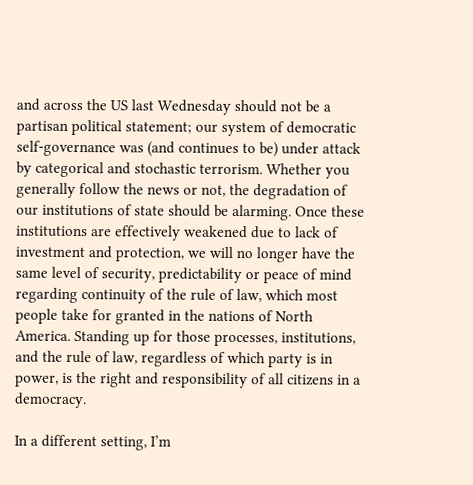and across the US last Wednesday should not be a partisan political statement; our system of democratic self-governance was (and continues to be) under attack by categorical and stochastic terrorism. Whether you generally follow the news or not, the degradation of our institutions of state should be alarming. Once these institutions are effectively weakened due to lack of investment and protection, we will no longer have the same level of security, predictability or peace of mind regarding continuity of the rule of law, which most people take for granted in the nations of North America. Standing up for those processes, institutions, and the rule of law, regardless of which party is in power, is the right and responsibility of all citizens in a democracy.

In a different setting, I’m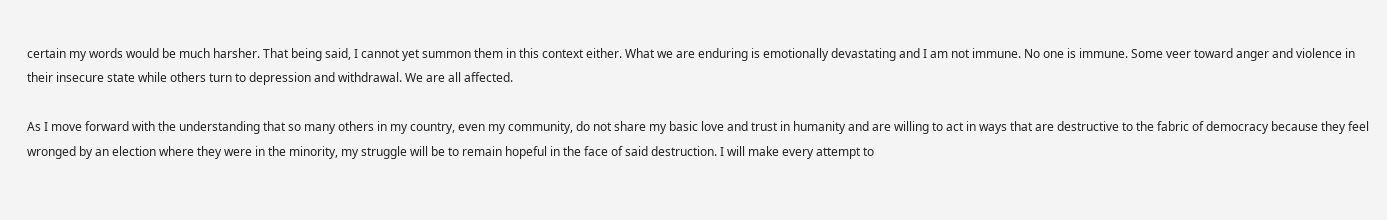certain my words would be much harsher. That being said, I cannot yet summon them in this context either. What we are enduring is emotionally devastating and I am not immune. No one is immune. Some veer toward anger and violence in their insecure state while others turn to depression and withdrawal. We are all affected.

As I move forward with the understanding that so many others in my country, even my community, do not share my basic love and trust in humanity and are willing to act in ways that are destructive to the fabric of democracy because they feel wronged by an election where they were in the minority, my struggle will be to remain hopeful in the face of said destruction. I will make every attempt to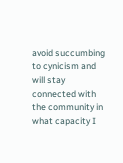avoid succumbing to cynicism and will stay connected with the community in what capacity I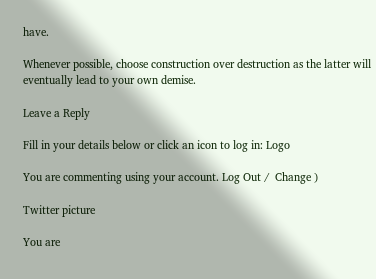have.

Whenever possible, choose construction over destruction as the latter will eventually lead to your own demise.

Leave a Reply

Fill in your details below or click an icon to log in: Logo

You are commenting using your account. Log Out /  Change )

Twitter picture

You are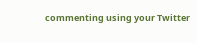commenting using your Twitter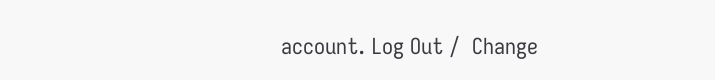account. Log Out /  Change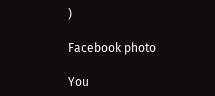)

Facebook photo

You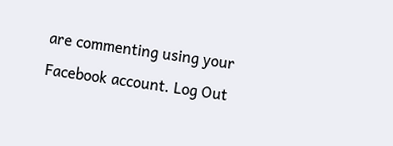are commenting using your Facebook account. Log Out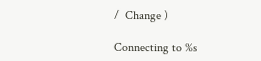/  Change )

Connecting to %s